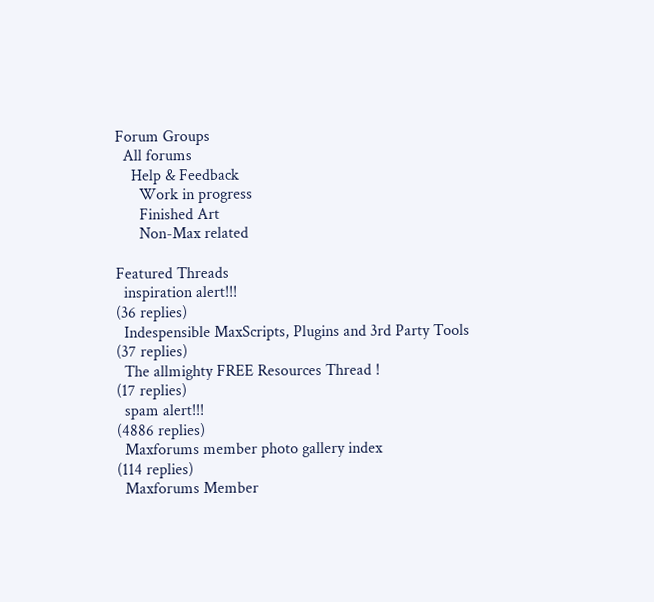Forum Groups
  All forums
    Help & Feedback
      Work in progress
      Finished Art
      Non-Max related

Featured Threads
  inspiration alert!!!
(36 replies)
  Indespensible MaxScripts, Plugins and 3rd Party Tools
(37 replies)
  The allmighty FREE Resources Thread !
(17 replies)
  spam alert!!!
(4886 replies)
  Maxforums member photo gallery index
(114 replies)
  Maxforums Member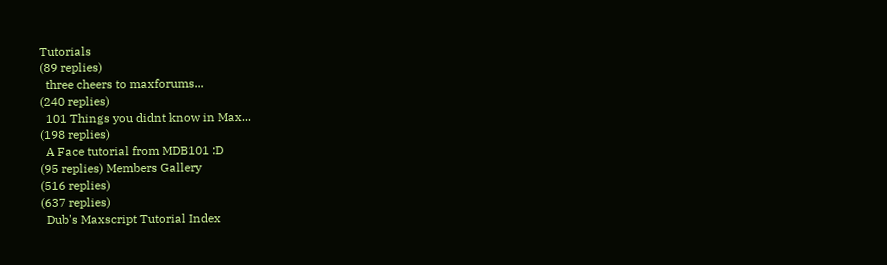Tutorials
(89 replies)
  three cheers to maxforums...
(240 replies)
  101 Things you didnt know in Max...
(198 replies)
  A Face tutorial from MDB101 :D
(95 replies) Members Gallery
(516 replies)
(637 replies)
  Dub's Maxscript Tutorial Index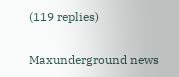(119 replies)

Maxunderground news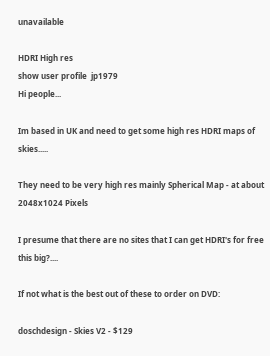unavailable

HDRI High res
show user profile  jp1979
Hi people...

Im based in UK and need to get some high res HDRI maps of skies.....

They need to be very high res mainly Spherical Map - at about 2048x1024 Pixels

I presume that there are no sites that I can get HDRI's for free this big?....

If not what is the best out of these to order on DVD:

doschdesign - Skies V2 - $129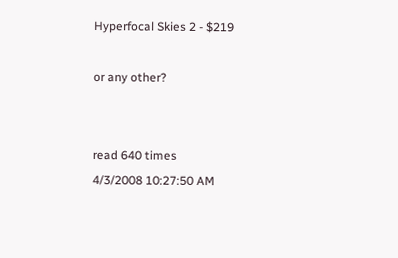Hyperfocal Skies 2 - $219

or any other?


read 640 times
4/3/2008 10:27:50 AM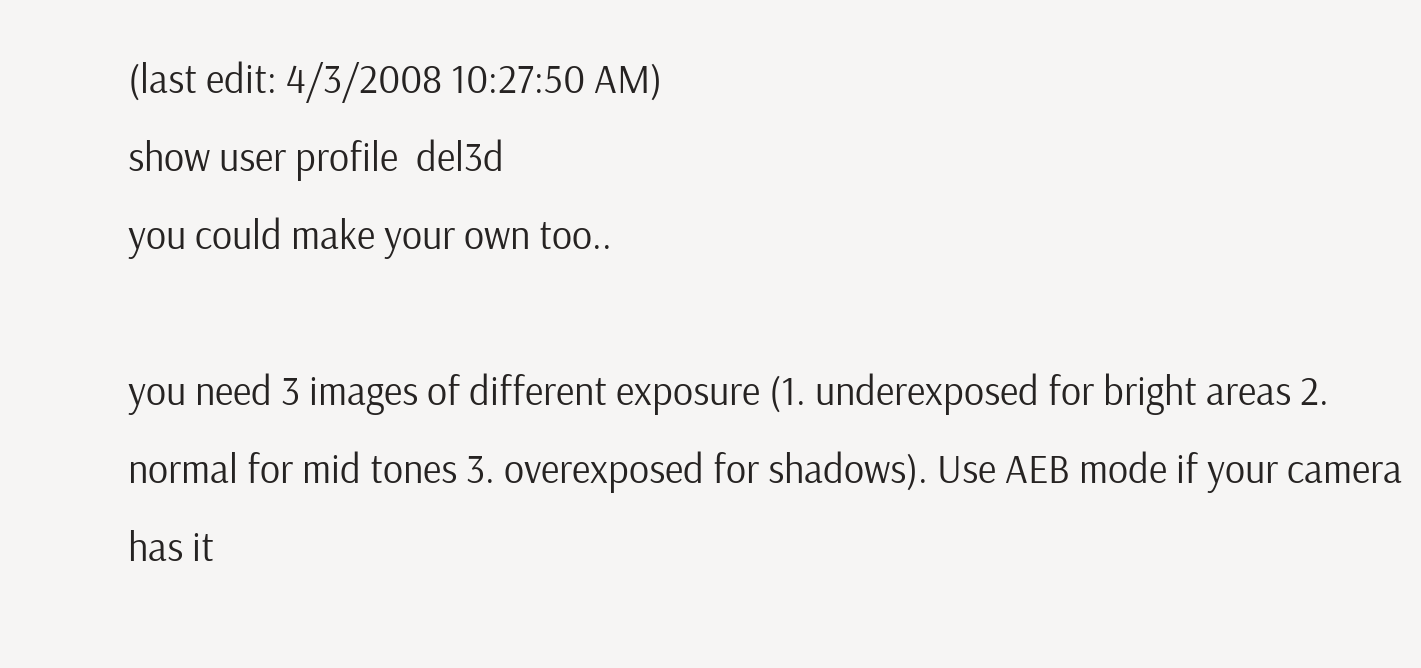(last edit: 4/3/2008 10:27:50 AM)
show user profile  del3d
you could make your own too..

you need 3 images of different exposure (1. underexposed for bright areas 2. normal for mid tones 3. overexposed for shadows). Use AEB mode if your camera has it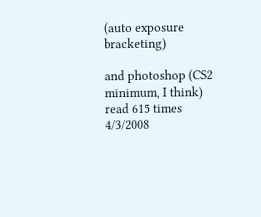(auto exposure bracketing)

and photoshop (CS2 minimum, I think)
read 615 times
4/3/2008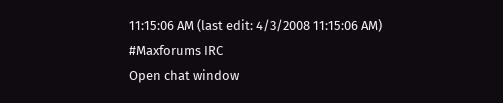11:15:06 AM (last edit: 4/3/2008 11:15:06 AM)
#Maxforums IRC
Open chat window